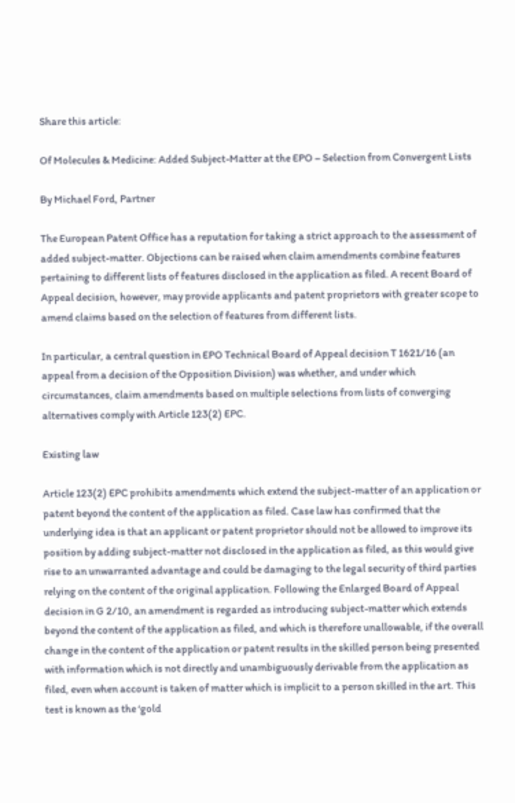Share this article:

Of Molecules & Medicine: Added Subject-Matter at the EPO – Selection from Convergent Lists

By Michael Ford, Partner

The European Patent Office has a reputation for taking a strict approach to the assessment of added subject-matter. Objections can be raised when claim amendments combine features pertaining to different lists of features disclosed in the application as filed. A recent Board of Appeal decision, however, may provide applicants and patent proprietors with greater scope to amend claims based on the selection of features from different lists.

In particular, a central question in EPO Technical Board of Appeal decision T 1621/16 (an appeal from a decision of the Opposition Division) was whether, and under which circumstances, claim amendments based on multiple selections from lists of converging alternatives comply with Article 123(2) EPC.

Existing law

Article 123(2) EPC prohibits amendments which extend the subject-matter of an application or patent beyond the content of the application as filed. Case law has confirmed that the underlying idea is that an applicant or patent proprietor should not be allowed to improve its position by adding subject-matter not disclosed in the application as filed, as this would give rise to an unwarranted advantage and could be damaging to the legal security of third parties relying on the content of the original application. Following the Enlarged Board of Appeal decision in G 2/10, an amendment is regarded as introducing subject-matter which extends beyond the content of the application as filed, and which is therefore unallowable, if the overall change in the content of the application or patent results in the skilled person being presented with information which is not directly and unambiguously derivable from the application as filed, even when account is taken of matter which is implicit to a person skilled in the art. This test is known as the ‘gold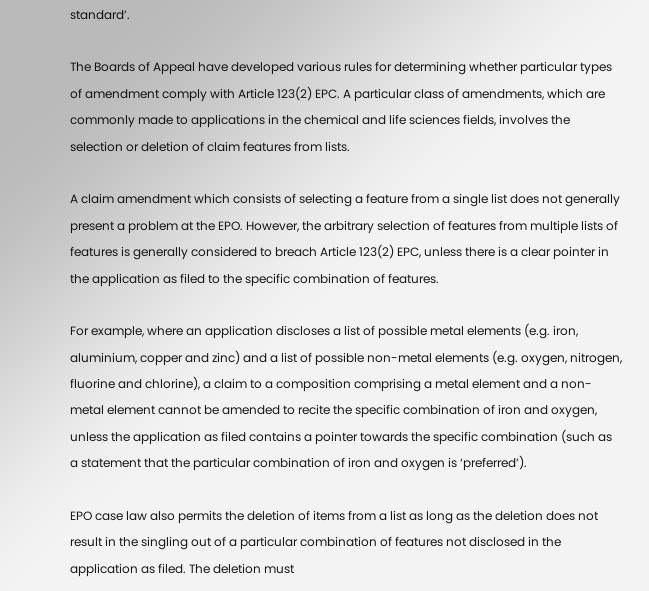standard’.

The Boards of Appeal have developed various rules for determining whether particular types of amendment comply with Article 123(2) EPC. A particular class of amendments, which are commonly made to applications in the chemical and life sciences fields, involves the selection or deletion of claim features from lists.

A claim amendment which consists of selecting a feature from a single list does not generally present a problem at the EPO. However, the arbitrary selection of features from multiple lists of features is generally considered to breach Article 123(2) EPC, unless there is a clear pointer in the application as filed to the specific combination of features.

For example, where an application discloses a list of possible metal elements (e.g. iron, aluminium, copper and zinc) and a list of possible non-metal elements (e.g. oxygen, nitrogen, fluorine and chlorine), a claim to a composition comprising a metal element and a non-metal element cannot be amended to recite the specific combination of iron and oxygen, unless the application as filed contains a pointer towards the specific combination (such as a statement that the particular combination of iron and oxygen is ‘preferred’).

EPO case law also permits the deletion of items from a list as long as the deletion does not result in the singling out of a particular combination of features not disclosed in the application as filed. The deletion must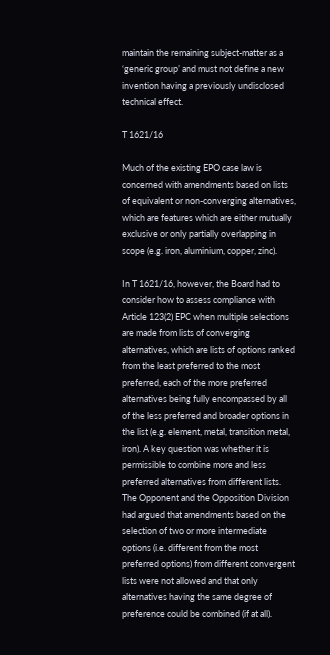maintain the remaining subject-matter as a ‘generic group’ and must not define a new invention having a previously undisclosed technical effect.

T 1621/16

Much of the existing EPO case law is concerned with amendments based on lists of equivalent or non-converging alternatives, which are features which are either mutually exclusive or only partially overlapping in scope (e.g. iron, aluminium, copper, zinc).

In T 1621/16, however, the Board had to consider how to assess compliance with Article 123(2) EPC when multiple selections are made from lists of converging alternatives, which are lists of options ranked from the least preferred to the most preferred, each of the more preferred alternatives being fully encompassed by all of the less preferred and broader options in the list (e.g. element, metal, transition metal, iron). A key question was whether it is permissible to combine more and less preferred alternatives from different lists. The Opponent and the Opposition Division had argued that amendments based on the selection of two or more intermediate options (i.e. different from the most preferred options) from different convergent lists were not allowed and that only alternatives having the same degree of preference could be combined (if at all).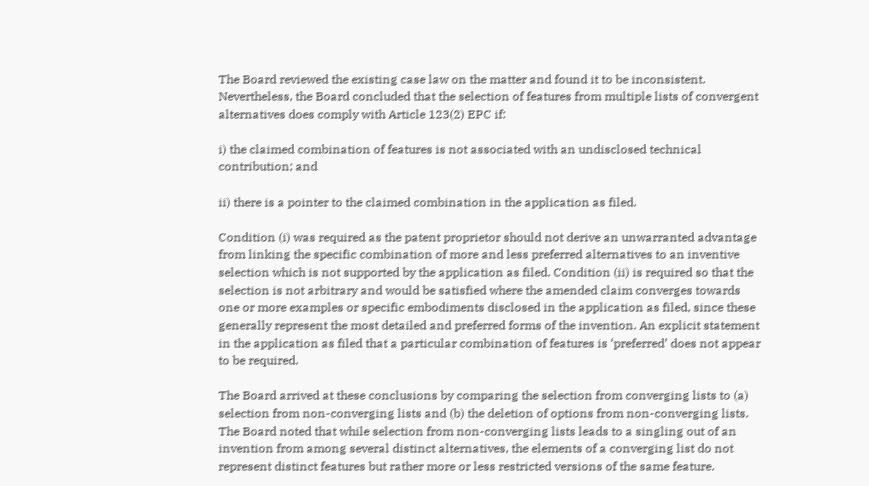The Board reviewed the existing case law on the matter and found it to be inconsistent. Nevertheless, the Board concluded that the selection of features from multiple lists of convergent alternatives does comply with Article 123(2) EPC if:

i) the claimed combination of features is not associated with an undisclosed technical contribution; and

ii) there is a pointer to the claimed combination in the application as filed.

Condition (i) was required as the patent proprietor should not derive an unwarranted advantage from linking the specific combination of more and less preferred alternatives to an inventive selection which is not supported by the application as filed. Condition (ii) is required so that the selection is not arbitrary and would be satisfied where the amended claim converges towards one or more examples or specific embodiments disclosed in the application as filed, since these generally represent the most detailed and preferred forms of the invention. An explicit statement in the application as filed that a particular combination of features is ‘preferred’ does not appear to be required.

The Board arrived at these conclusions by comparing the selection from converging lists to (a) selection from non-converging lists and (b) the deletion of options from non-converging lists. The Board noted that while selection from non-converging lists leads to a singling out of an invention from among several distinct alternatives, the elements of a converging list do not represent distinct features but rather more or less restricted versions of the same feature.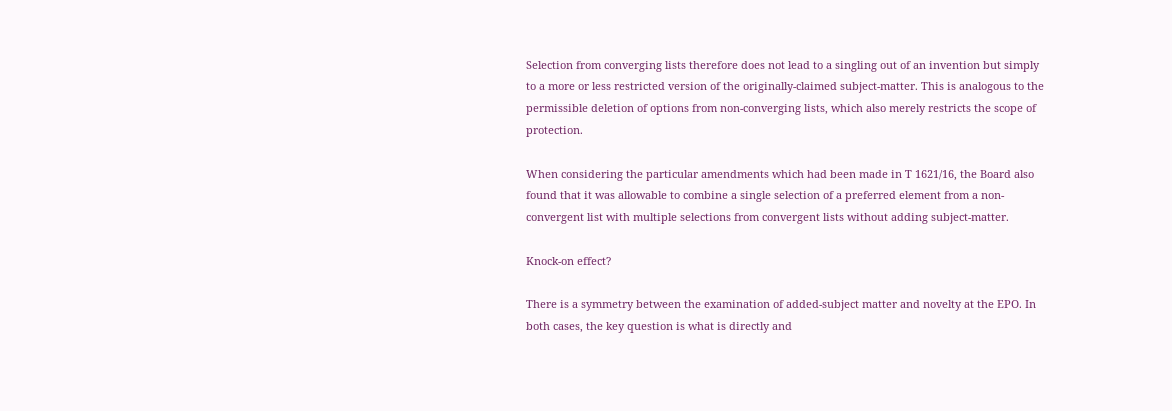Selection from converging lists therefore does not lead to a singling out of an invention but simply to a more or less restricted version of the originally-claimed subject-matter. This is analogous to the permissible deletion of options from non-converging lists, which also merely restricts the scope of protection.

When considering the particular amendments which had been made in T 1621/16, the Board also found that it was allowable to combine a single selection of a preferred element from a non-convergent list with multiple selections from convergent lists without adding subject-matter.

Knock-on effect?

There is a symmetry between the examination of added-subject matter and novelty at the EPO. In both cases, the key question is what is directly and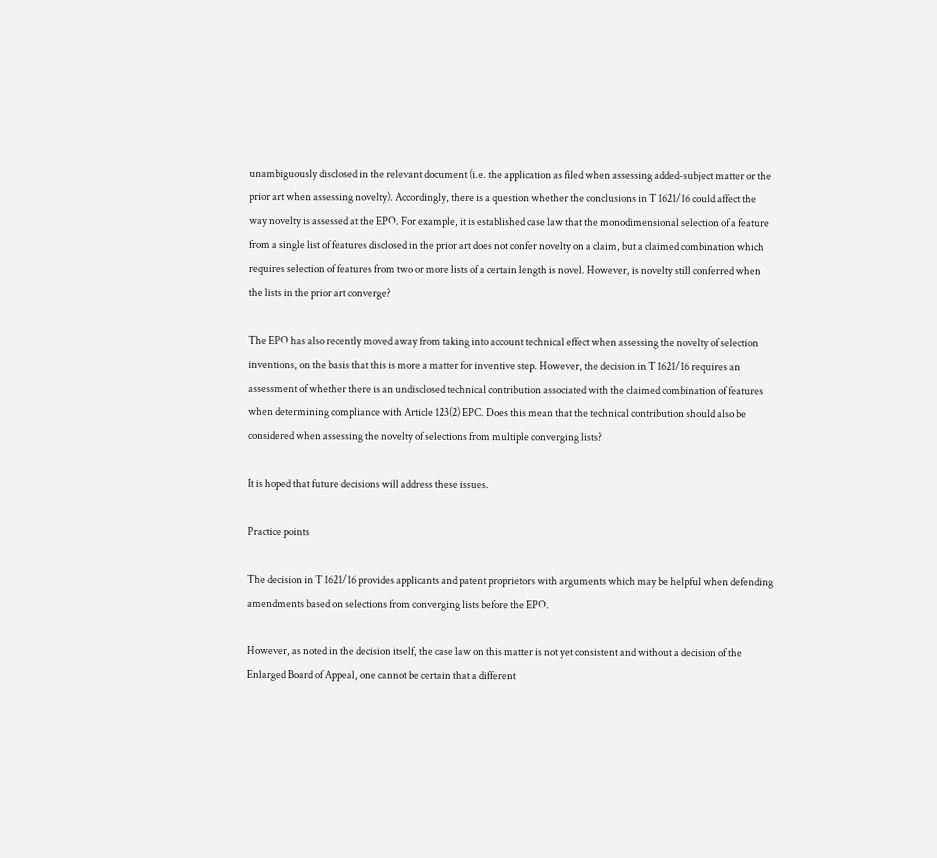unambiguously disclosed in the relevant document (i.e. the application as filed when assessing added-subject matter or the prior art when assessing novelty). Accordingly, there is a question whether the conclusions in T 1621/16 could affect the way novelty is assessed at the EPO. For example, it is established case law that the monodimensional selection of a feature from a single list of features disclosed in the prior art does not confer novelty on a claim, but a claimed combination which requires selection of features from two or more lists of a certain length is novel. However, is novelty still conferred when the lists in the prior art converge?

The EPO has also recently moved away from taking into account technical effect when assessing the novelty of selection inventions, on the basis that this is more a matter for inventive step. However, the decision in T 1621/16 requires an assessment of whether there is an undisclosed technical contribution associated with the claimed combination of features when determining compliance with Article 123(2) EPC. Does this mean that the technical contribution should also be considered when assessing the novelty of selections from multiple converging lists?

It is hoped that future decisions will address these issues.

Practice points

The decision in T 1621/16 provides applicants and patent proprietors with arguments which may be helpful when defending amendments based on selections from converging lists before the EPO.

However, as noted in the decision itself, the case law on this matter is not yet consistent and without a decision of the Enlarged Board of Appeal, one cannot be certain that a different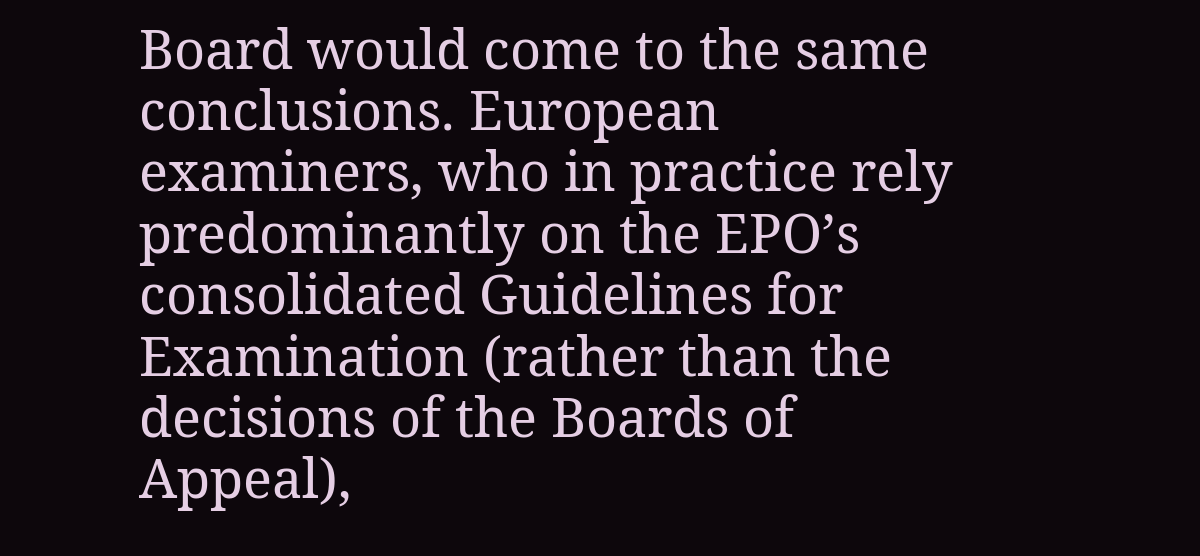Board would come to the same conclusions. European examiners, who in practice rely predominantly on the EPO’s consolidated Guidelines for Examination (rather than the decisions of the Boards of Appeal),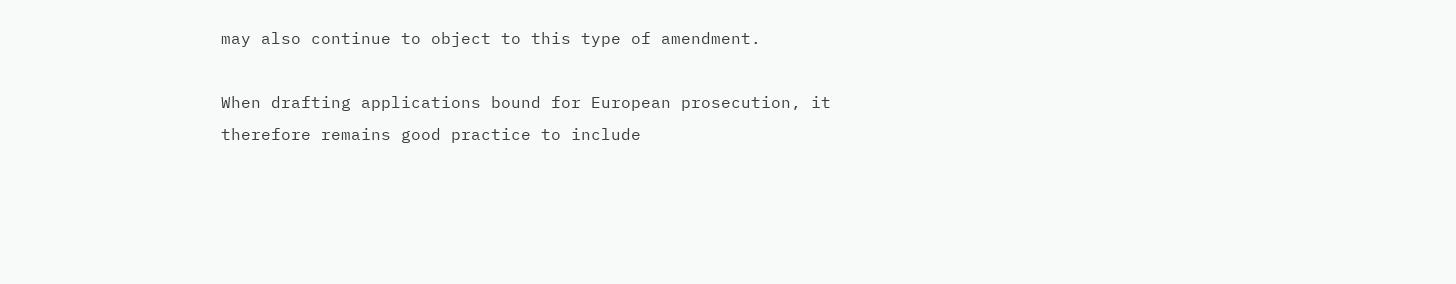may also continue to object to this type of amendment.

When drafting applications bound for European prosecution, it therefore remains good practice to include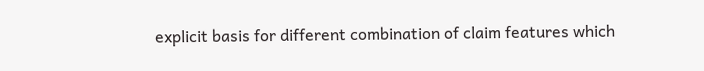explicit basis for different combination of claim features which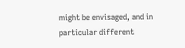might be envisaged, and in particular different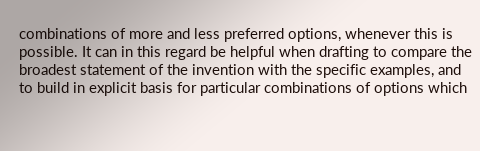combinations of more and less preferred options, whenever this is possible. It can in this regard be helpful when drafting to compare the broadest statement of the invention with the specific examples, and to build in explicit basis for particular combinations of options which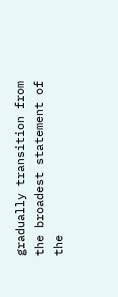gradually transition from the broadest statement of the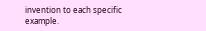invention to each specific example.